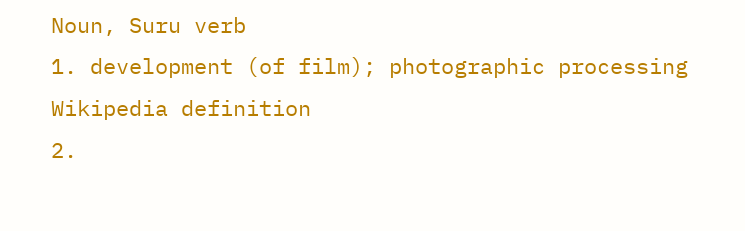Noun, Suru verb
1. development (of film); photographic processing
Wikipedia definition
2.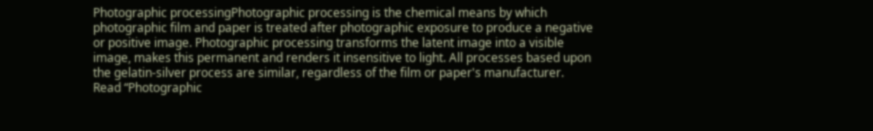Photographic processingPhotographic processing is the chemical means by which photographic film and paper is treated after photographic exposure to produce a negative or positive image. Photographic processing transforms the latent image into a visible image, makes this permanent and renders it insensitive to light. All processes based upon the gelatin-silver process are similar, regardless of the film or paper's manufacturer.
Read “Photographic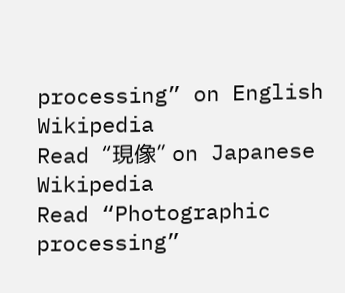processing” on English Wikipedia
Read “現像” on Japanese Wikipedia
Read “Photographic processing”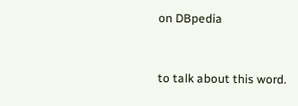on DBpedia


to talk about this word.